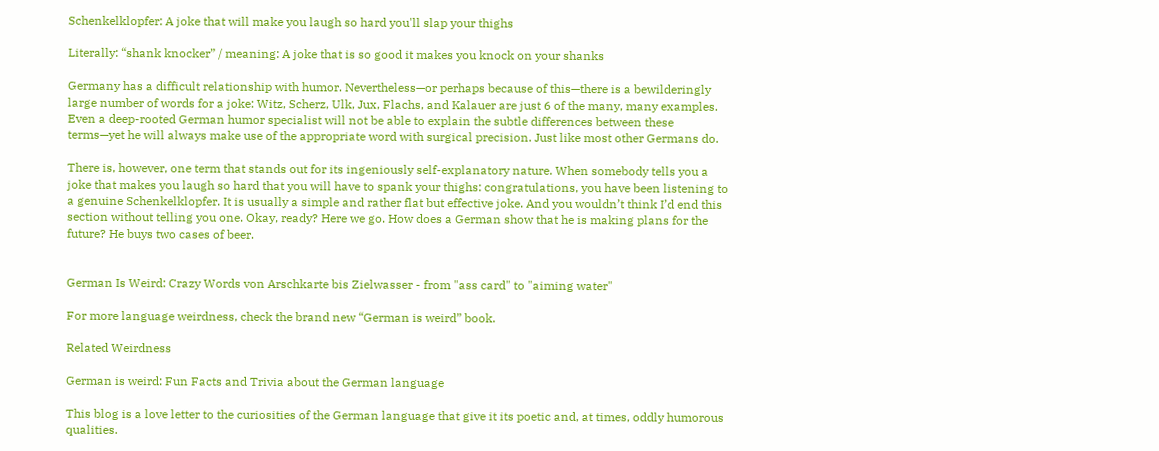Schenkelklopfer: A joke that will make you laugh so hard you'll slap your thighs

Literally: “shank knocker” / meaning: A joke that is so good it makes you knock on your shanks

Germany has a difficult relationship with humor. Nevertheless—or perhaps because of this—there is a bewilderingly large number of words for a joke: Witz, Scherz, Ulk, Jux, Flachs, and Kalauer are just 6 of the many, many examples. Even a deep-rooted German humor specialist will not be able to explain the subtle differences between these terms—yet he will always make use of the appropriate word with surgical precision. Just like most other Germans do.

There is, however, one term that stands out for its ingeniously self-explanatory nature. When somebody tells you a joke that makes you laugh so hard that you will have to spank your thighs: congratulations, you have been listening to a genuine Schenkelklopfer. It is usually a simple and rather flat but effective joke. And you wouldn’t think I’d end this section without telling you one. Okay, ready? Here we go. How does a German show that he is making plans for the future? He buys two cases of beer.


German Is Weird: Crazy Words von Arschkarte bis Zielwasser - from "ass card" to "aiming water"

For more language weirdness, check the brand new “German is weird” book.

Related Weirdness

German is weird: Fun Facts and Trivia about the German language

This blog is a love letter to the curiosities of the German language that give it its poetic and, at times, oddly humorous qualities.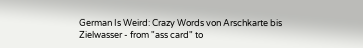German Is Weird: Crazy Words von Arschkarte bis Zielwasser - from "ass card" to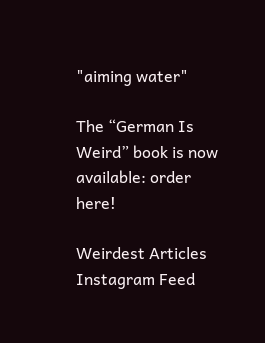"aiming water"

The “German Is Weird” book is now available: order here!

Weirdest Articles
Instagram Feed